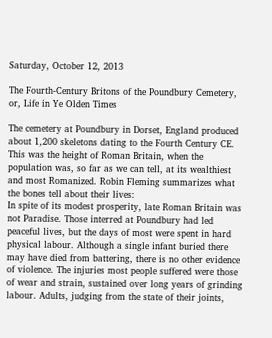Saturday, October 12, 2013

The Fourth-Century Britons of the Poundbury Cemetery, or, Life in Ye Olden Times

The cemetery at Poundbury in Dorset, England produced about 1,200 skeletons dating to the Fourth Century CE. This was the height of Roman Britain, when the population was, so far as we can tell, at its wealthiest and most Romanized. Robin Fleming summarizes what the bones tell about their lives:
In spite of its modest prosperity, late Roman Britain was not Paradise. Those interred at Poundbury had led peaceful lives, but the days of most were spent in hard physical labour. Although a single infant buried there may have died from battering, there is no other evidence of violence. The injuries most people suffered were those of wear and strain, sustained over long years of grinding labour. Adults, judging from the state of their joints,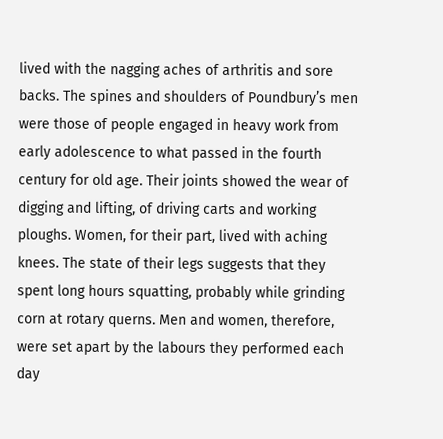lived with the nagging aches of arthritis and sore backs. The spines and shoulders of Poundbury’s men were those of people engaged in heavy work from early adolescence to what passed in the fourth century for old age. Their joints showed the wear of digging and lifting, of driving carts and working ploughs. Women, for their part, lived with aching knees. The state of their legs suggests that they spent long hours squatting, probably while grinding corn at rotary querns. Men and women, therefore, were set apart by the labours they performed each day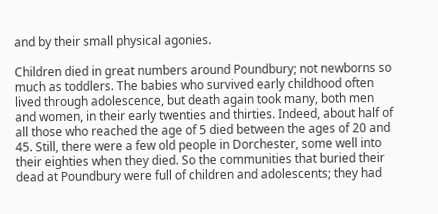and by their small physical agonies.

Children died in great numbers around Poundbury; not newborns so much as toddlers. The babies who survived early childhood often lived through adolescence, but death again took many, both men and women, in their early twenties and thirties. Indeed, about half of all those who reached the age of 5 died between the ages of 20 and 45. Still, there were a few old people in Dorchester, some well into their eighties when they died. So the communities that buried their dead at Poundbury were full of children and adolescents; they had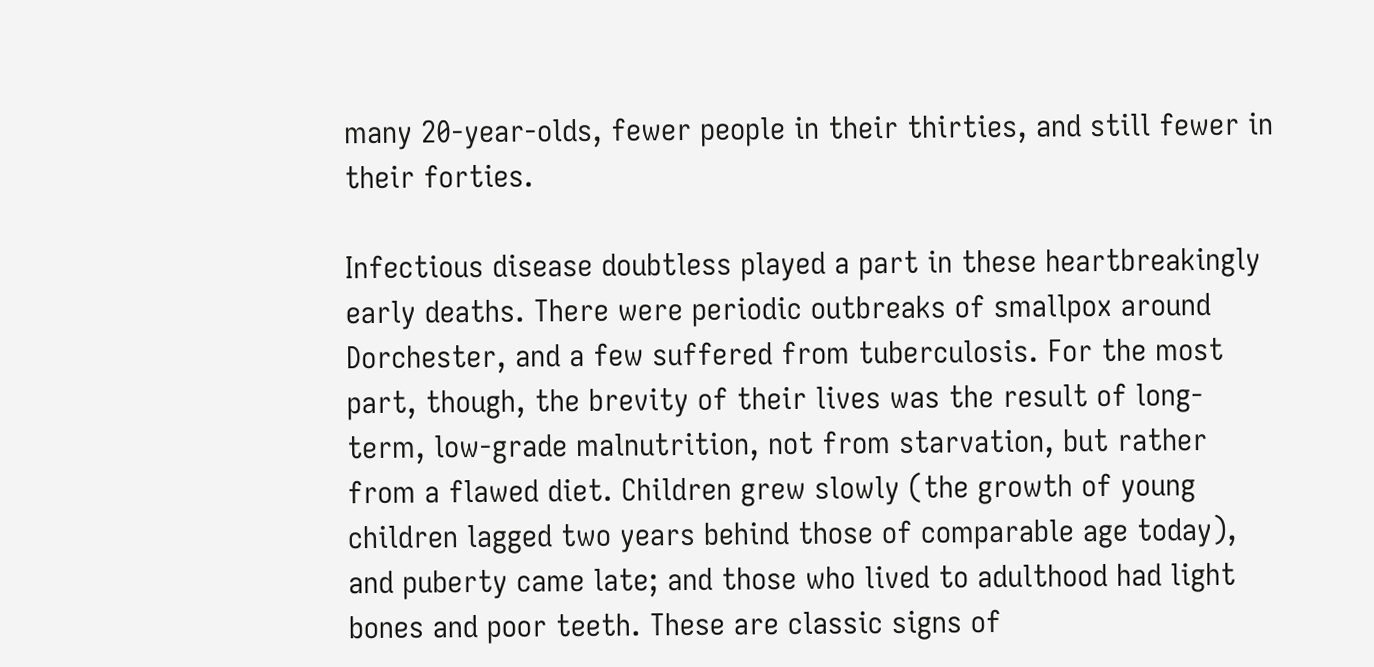many 20-year-olds, fewer people in their thirties, and still fewer in their forties.

Infectious disease doubtless played a part in these heartbreakingly early deaths. There were periodic outbreaks of smallpox around Dorchester, and a few suffered from tuberculosis. For the most part, though, the brevity of their lives was the result of long-term, low-grade malnutrition, not from starvation, but rather from a flawed diet. Children grew slowly (the growth of young children lagged two years behind those of comparable age today), and puberty came late; and those who lived to adulthood had light bones and poor teeth. These are classic signs of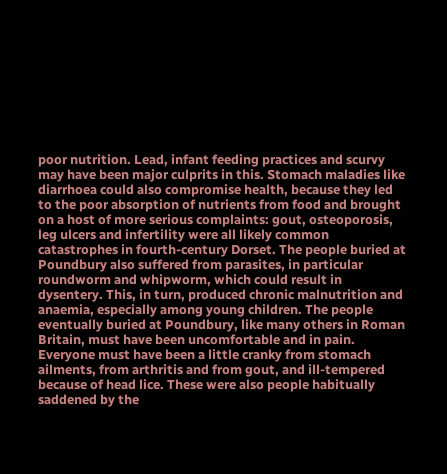poor nutrition. Lead, infant feeding practices and scurvy may have been major culprits in this. Stomach maladies like diarrhoea could also compromise health, because they led to the poor absorption of nutrients from food and brought on a host of more serious complaints: gout, osteoporosis, leg ulcers and infertility were all likely common catastrophes in fourth-century Dorset. The people buried at Poundbury also suffered from parasites, in particular roundworm and whipworm, which could result in dysentery. This, in turn, produced chronic malnutrition and anaemia, especially among young children. The people eventually buried at Poundbury, like many others in Roman Britain, must have been uncomfortable and in pain. Everyone must have been a little cranky from stomach ailments, from arthritis and from gout, and ill-tempered because of head lice. These were also people habitually saddened by the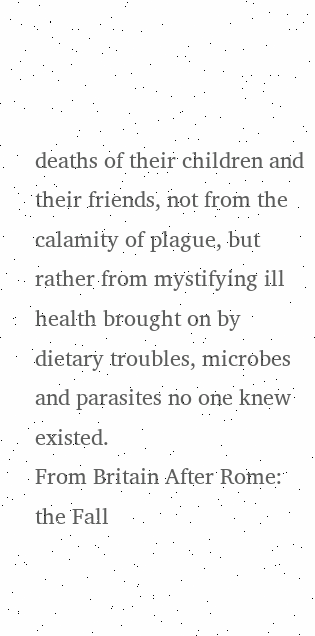deaths of their children and their friends, not from the calamity of plague, but rather from mystifying ill health brought on by dietary troubles, microbes and parasites no one knew existed.
From Britain After Rome: the Fall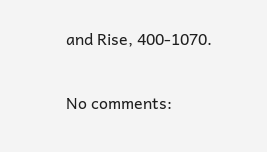and Rise, 400-1070.

No comments: